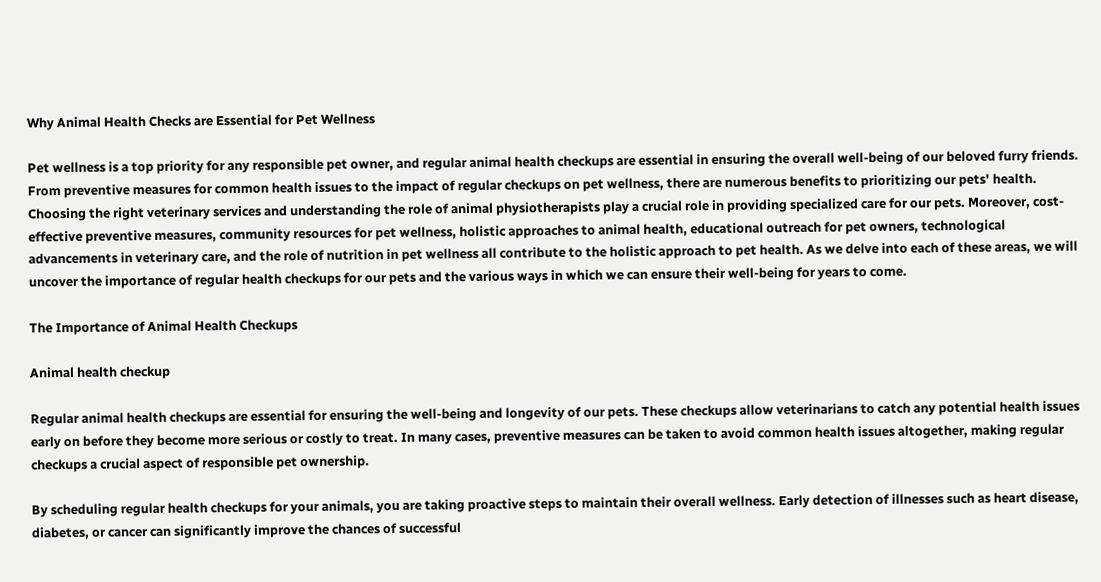Why Animal Health Checks are Essential for Pet Wellness

Pet wellness is a top priority for any responsible pet owner, and regular animal health checkups are essential in ensuring the overall well-being of our beloved furry friends. From preventive measures for common health issues to the impact of regular checkups on pet wellness, there are numerous benefits to prioritizing our pets' health. Choosing the right veterinary services and understanding the role of animal physiotherapists play a crucial role in providing specialized care for our pets. Moreover, cost-effective preventive measures, community resources for pet wellness, holistic approaches to animal health, educational outreach for pet owners, technological advancements in veterinary care, and the role of nutrition in pet wellness all contribute to the holistic approach to pet health. As we delve into each of these areas, we will uncover the importance of regular health checkups for our pets and the various ways in which we can ensure their well-being for years to come.

The Importance of Animal Health Checkups

Animal health checkup

Regular animal health checkups are essential for ensuring the well-being and longevity of our pets. These checkups allow veterinarians to catch any potential health issues early on before they become more serious or costly to treat. In many cases, preventive measures can be taken to avoid common health issues altogether, making regular checkups a crucial aspect of responsible pet ownership.

By scheduling regular health checkups for your animals, you are taking proactive steps to maintain their overall wellness. Early detection of illnesses such as heart disease, diabetes, or cancer can significantly improve the chances of successful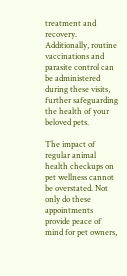treatment and recovery. Additionally, routine vaccinations and parasite control can be administered during these visits, further safeguarding the health of your beloved pets.

The impact of regular animal health checkups on pet wellness cannot be overstated. Not only do these appointments provide peace of mind for pet owners,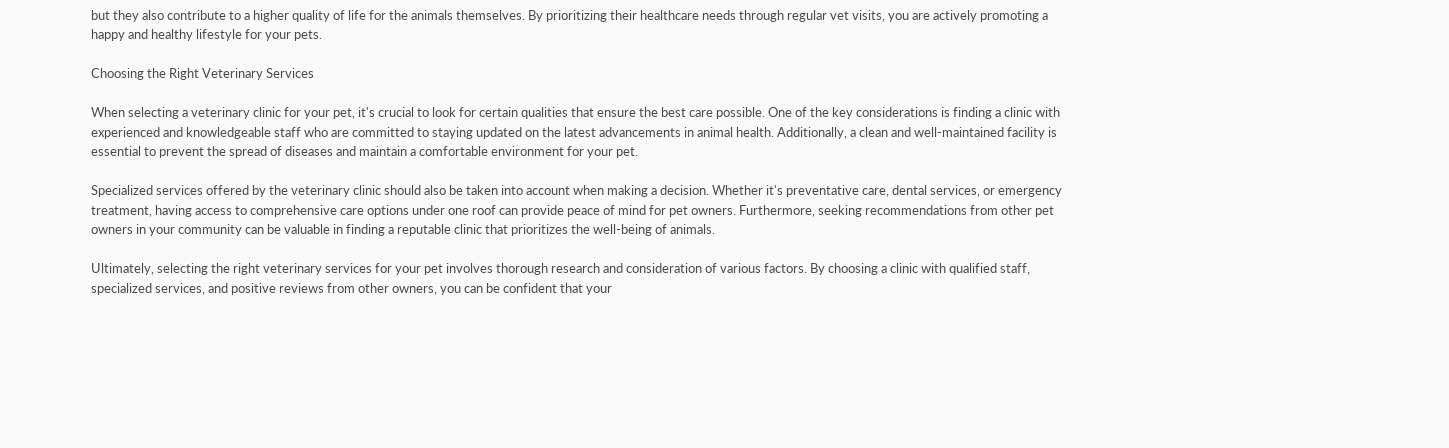but they also contribute to a higher quality of life for the animals themselves. By prioritizing their healthcare needs through regular vet visits, you are actively promoting a happy and healthy lifestyle for your pets.

Choosing the Right Veterinary Services

When selecting a veterinary clinic for your pet, it's crucial to look for certain qualities that ensure the best care possible. One of the key considerations is finding a clinic with experienced and knowledgeable staff who are committed to staying updated on the latest advancements in animal health. Additionally, a clean and well-maintained facility is essential to prevent the spread of diseases and maintain a comfortable environment for your pet.

Specialized services offered by the veterinary clinic should also be taken into account when making a decision. Whether it's preventative care, dental services, or emergency treatment, having access to comprehensive care options under one roof can provide peace of mind for pet owners. Furthermore, seeking recommendations from other pet owners in your community can be valuable in finding a reputable clinic that prioritizes the well-being of animals.

Ultimately, selecting the right veterinary services for your pet involves thorough research and consideration of various factors. By choosing a clinic with qualified staff, specialized services, and positive reviews from other owners, you can be confident that your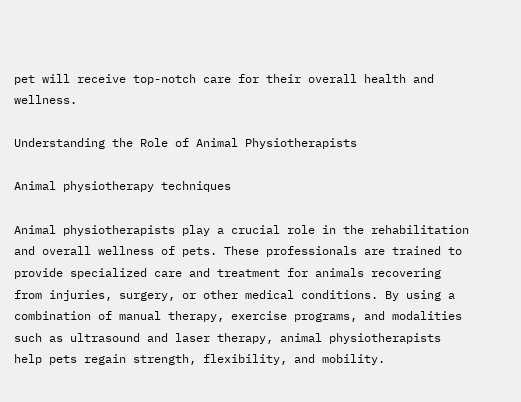pet will receive top-notch care for their overall health and wellness.

Understanding the Role of Animal Physiotherapists

Animal physiotherapy techniques

Animal physiotherapists play a crucial role in the rehabilitation and overall wellness of pets. These professionals are trained to provide specialized care and treatment for animals recovering from injuries, surgery, or other medical conditions. By using a combination of manual therapy, exercise programs, and modalities such as ultrasound and laser therapy, animal physiotherapists help pets regain strength, flexibility, and mobility.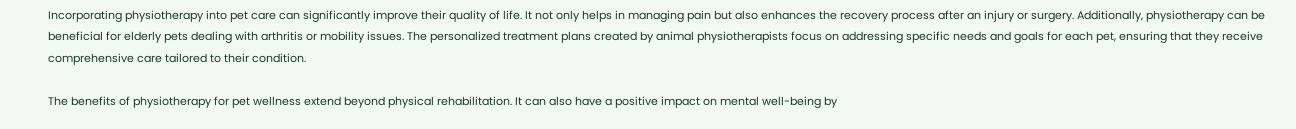Incorporating physiotherapy into pet care can significantly improve their quality of life. It not only helps in managing pain but also enhances the recovery process after an injury or surgery. Additionally, physiotherapy can be beneficial for elderly pets dealing with arthritis or mobility issues. The personalized treatment plans created by animal physiotherapists focus on addressing specific needs and goals for each pet, ensuring that they receive comprehensive care tailored to their condition.

The benefits of physiotherapy for pet wellness extend beyond physical rehabilitation. It can also have a positive impact on mental well-being by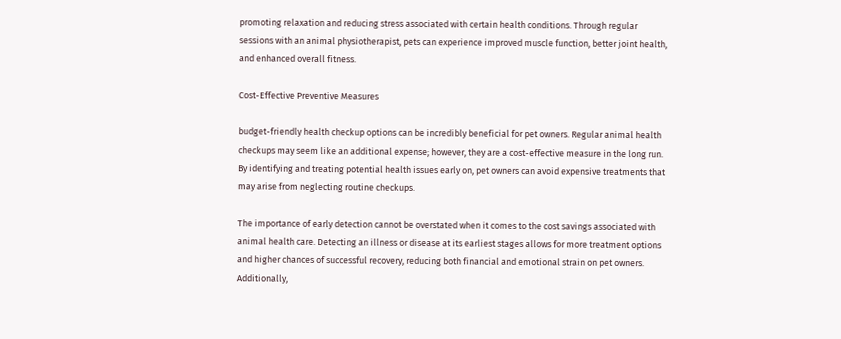promoting relaxation and reducing stress associated with certain health conditions. Through regular sessions with an animal physiotherapist, pets can experience improved muscle function, better joint health, and enhanced overall fitness.

Cost-Effective Preventive Measures

budget-friendly health checkup options can be incredibly beneficial for pet owners. Regular animal health checkups may seem like an additional expense; however, they are a cost-effective measure in the long run. By identifying and treating potential health issues early on, pet owners can avoid expensive treatments that may arise from neglecting routine checkups.

The importance of early detection cannot be overstated when it comes to the cost savings associated with animal health care. Detecting an illness or disease at its earliest stages allows for more treatment options and higher chances of successful recovery, reducing both financial and emotional strain on pet owners. Additionally,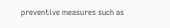preventive measures such as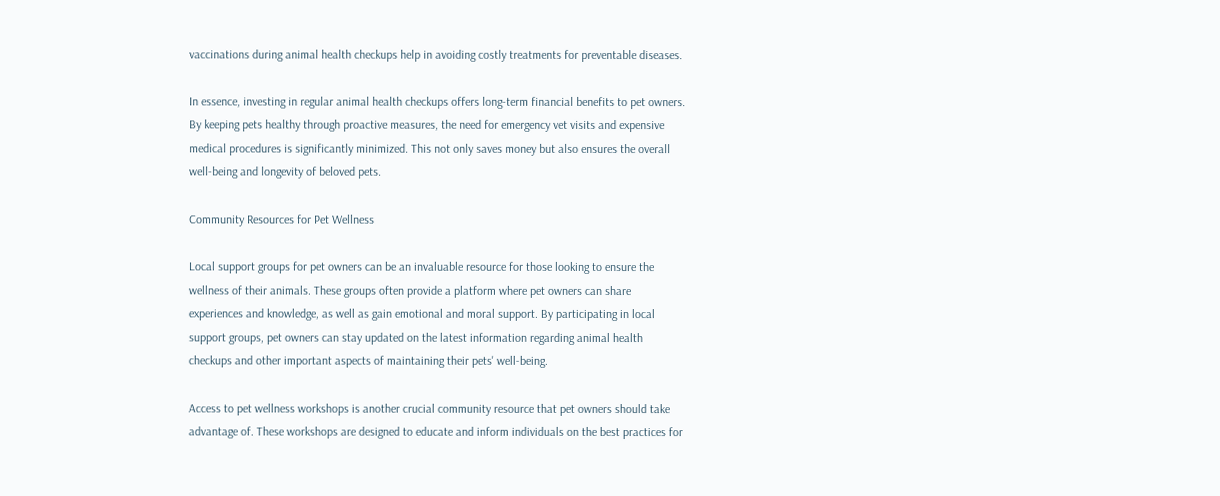vaccinations during animal health checkups help in avoiding costly treatments for preventable diseases.

In essence, investing in regular animal health checkups offers long-term financial benefits to pet owners. By keeping pets healthy through proactive measures, the need for emergency vet visits and expensive medical procedures is significantly minimized. This not only saves money but also ensures the overall well-being and longevity of beloved pets.

Community Resources for Pet Wellness

Local support groups for pet owners can be an invaluable resource for those looking to ensure the wellness of their animals. These groups often provide a platform where pet owners can share experiences and knowledge, as well as gain emotional and moral support. By participating in local support groups, pet owners can stay updated on the latest information regarding animal health checkups and other important aspects of maintaining their pets' well-being.

Access to pet wellness workshops is another crucial community resource that pet owners should take advantage of. These workshops are designed to educate and inform individuals on the best practices for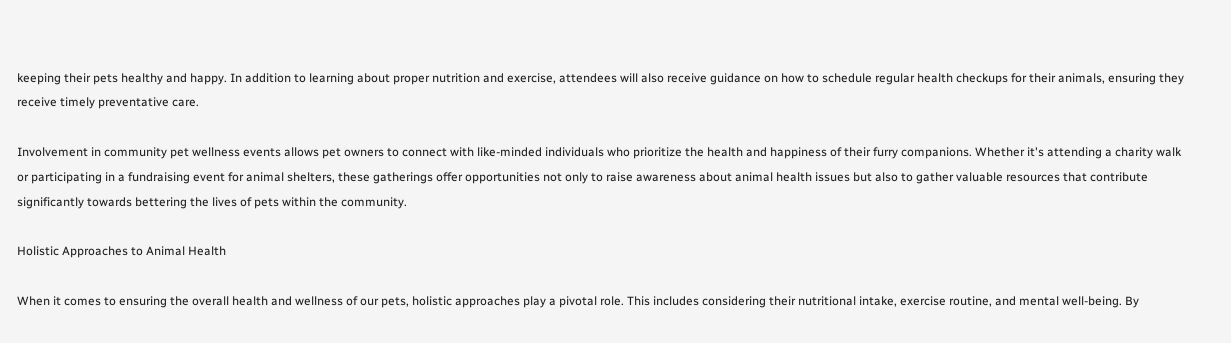keeping their pets healthy and happy. In addition to learning about proper nutrition and exercise, attendees will also receive guidance on how to schedule regular health checkups for their animals, ensuring they receive timely preventative care.

Involvement in community pet wellness events allows pet owners to connect with like-minded individuals who prioritize the health and happiness of their furry companions. Whether it's attending a charity walk or participating in a fundraising event for animal shelters, these gatherings offer opportunities not only to raise awareness about animal health issues but also to gather valuable resources that contribute significantly towards bettering the lives of pets within the community.

Holistic Approaches to Animal Health

When it comes to ensuring the overall health and wellness of our pets, holistic approaches play a pivotal role. This includes considering their nutritional intake, exercise routine, and mental well-being. By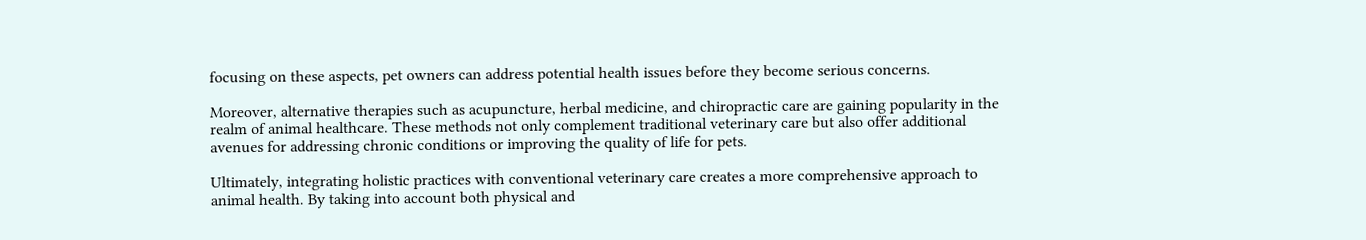focusing on these aspects, pet owners can address potential health issues before they become serious concerns.

Moreover, alternative therapies such as acupuncture, herbal medicine, and chiropractic care are gaining popularity in the realm of animal healthcare. These methods not only complement traditional veterinary care but also offer additional avenues for addressing chronic conditions or improving the quality of life for pets.

Ultimately, integrating holistic practices with conventional veterinary care creates a more comprehensive approach to animal health. By taking into account both physical and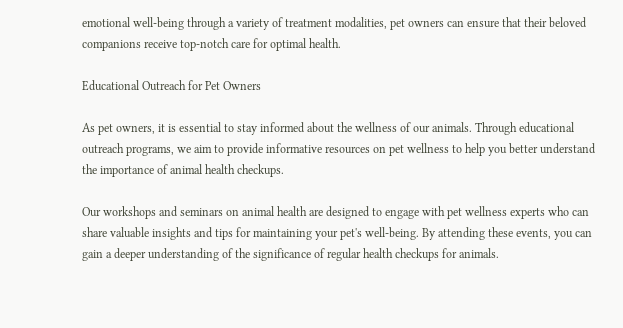emotional well-being through a variety of treatment modalities, pet owners can ensure that their beloved companions receive top-notch care for optimal health.

Educational Outreach for Pet Owners

As pet owners, it is essential to stay informed about the wellness of our animals. Through educational outreach programs, we aim to provide informative resources on pet wellness to help you better understand the importance of animal health checkups.

Our workshops and seminars on animal health are designed to engage with pet wellness experts who can share valuable insights and tips for maintaining your pet's well-being. By attending these events, you can gain a deeper understanding of the significance of regular health checkups for animals.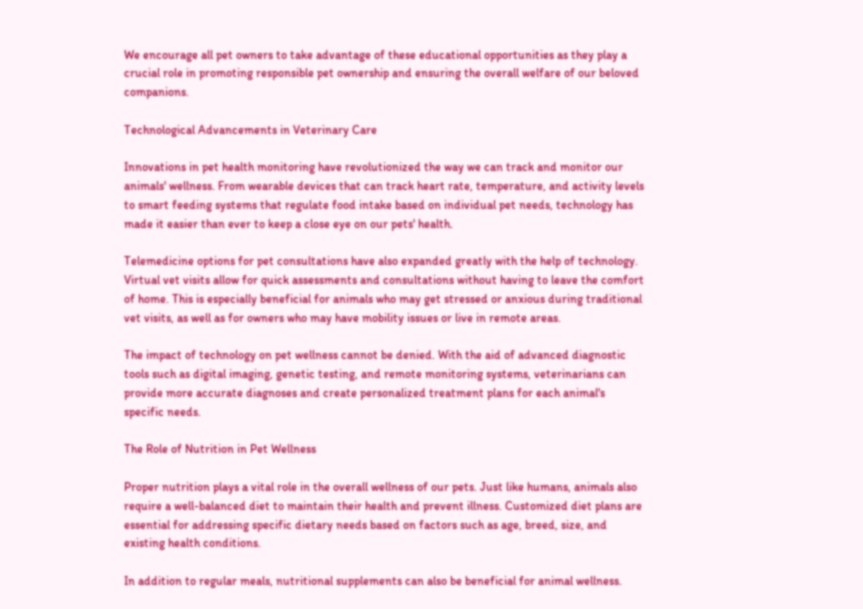We encourage all pet owners to take advantage of these educational opportunities as they play a crucial role in promoting responsible pet ownership and ensuring the overall welfare of our beloved companions.

Technological Advancements in Veterinary Care

Innovations in pet health monitoring have revolutionized the way we can track and monitor our animals' wellness. From wearable devices that can track heart rate, temperature, and activity levels to smart feeding systems that regulate food intake based on individual pet needs, technology has made it easier than ever to keep a close eye on our pets' health.

Telemedicine options for pet consultations have also expanded greatly with the help of technology. Virtual vet visits allow for quick assessments and consultations without having to leave the comfort of home. This is especially beneficial for animals who may get stressed or anxious during traditional vet visits, as well as for owners who may have mobility issues or live in remote areas.

The impact of technology on pet wellness cannot be denied. With the aid of advanced diagnostic tools such as digital imaging, genetic testing, and remote monitoring systems, veterinarians can provide more accurate diagnoses and create personalized treatment plans for each animal's specific needs.

The Role of Nutrition in Pet Wellness

Proper nutrition plays a vital role in the overall wellness of our pets. Just like humans, animals also require a well-balanced diet to maintain their health and prevent illness. Customized diet plans are essential for addressing specific dietary needs based on factors such as age, breed, size, and existing health conditions.

In addition to regular meals, nutritional supplements can also be beneficial for animal wellness.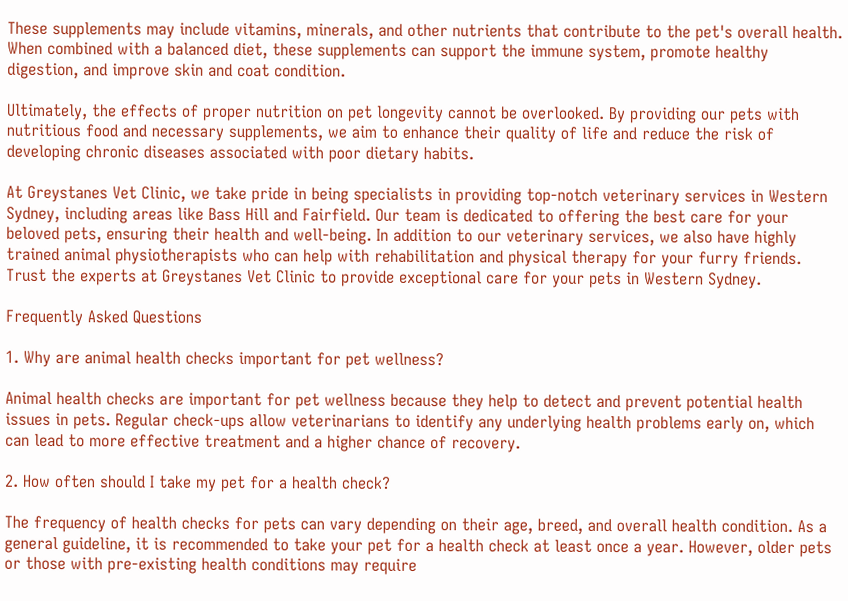These supplements may include vitamins, minerals, and other nutrients that contribute to the pet's overall health. When combined with a balanced diet, these supplements can support the immune system, promote healthy digestion, and improve skin and coat condition.

Ultimately, the effects of proper nutrition on pet longevity cannot be overlooked. By providing our pets with nutritious food and necessary supplements, we aim to enhance their quality of life and reduce the risk of developing chronic diseases associated with poor dietary habits.

At Greystanes Vet Clinic, we take pride in being specialists in providing top-notch veterinary services in Western Sydney, including areas like Bass Hill and Fairfield. Our team is dedicated to offering the best care for your beloved pets, ensuring their health and well-being. In addition to our veterinary services, we also have highly trained animal physiotherapists who can help with rehabilitation and physical therapy for your furry friends. Trust the experts at Greystanes Vet Clinic to provide exceptional care for your pets in Western Sydney.

Frequently Asked Questions

1. Why are animal health checks important for pet wellness?

Animal health checks are important for pet wellness because they help to detect and prevent potential health issues in pets. Regular check-ups allow veterinarians to identify any underlying health problems early on, which can lead to more effective treatment and a higher chance of recovery.

2. How often should I take my pet for a health check?

The frequency of health checks for pets can vary depending on their age, breed, and overall health condition. As a general guideline, it is recommended to take your pet for a health check at least once a year. However, older pets or those with pre-existing health conditions may require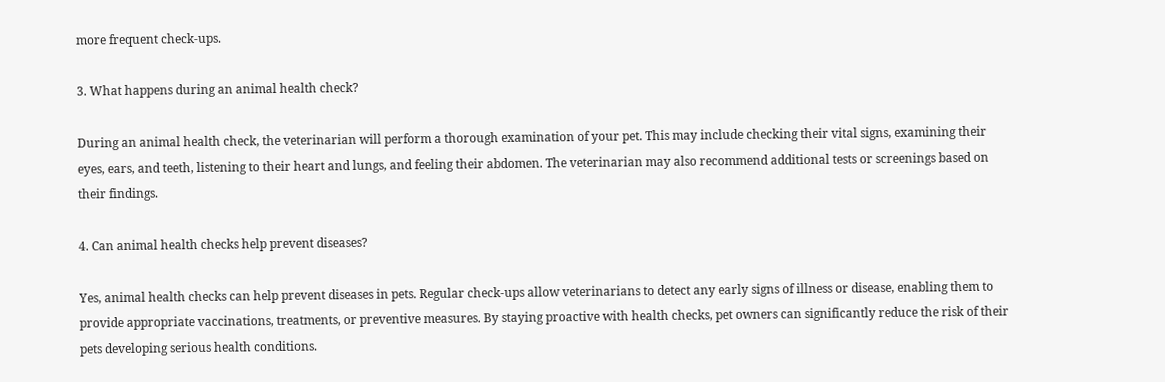more frequent check-ups.

3. What happens during an animal health check?

During an animal health check, the veterinarian will perform a thorough examination of your pet. This may include checking their vital signs, examining their eyes, ears, and teeth, listening to their heart and lungs, and feeling their abdomen. The veterinarian may also recommend additional tests or screenings based on their findings.

4. Can animal health checks help prevent diseases?

Yes, animal health checks can help prevent diseases in pets. Regular check-ups allow veterinarians to detect any early signs of illness or disease, enabling them to provide appropriate vaccinations, treatments, or preventive measures. By staying proactive with health checks, pet owners can significantly reduce the risk of their pets developing serious health conditions.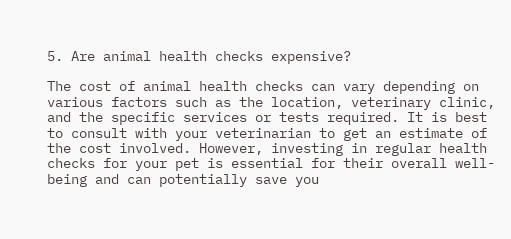5. Are animal health checks expensive?

The cost of animal health checks can vary depending on various factors such as the location, veterinary clinic, and the specific services or tests required. It is best to consult with your veterinarian to get an estimate of the cost involved. However, investing in regular health checks for your pet is essential for their overall well-being and can potentially save you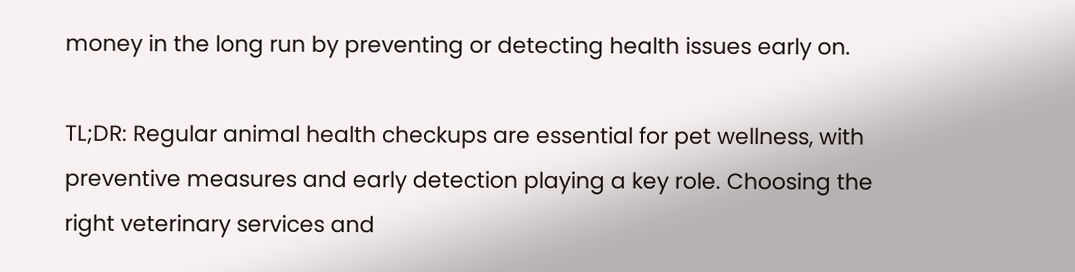money in the long run by preventing or detecting health issues early on.

TL;DR: Regular animal health checkups are essential for pet wellness, with preventive measures and early detection playing a key role. Choosing the right veterinary services and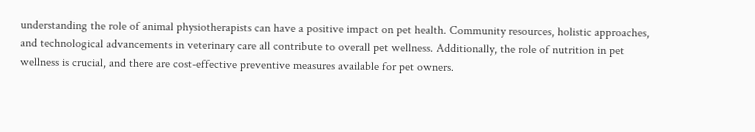understanding the role of animal physiotherapists can have a positive impact on pet health. Community resources, holistic approaches, and technological advancements in veterinary care all contribute to overall pet wellness. Additionally, the role of nutrition in pet wellness is crucial, and there are cost-effective preventive measures available for pet owners.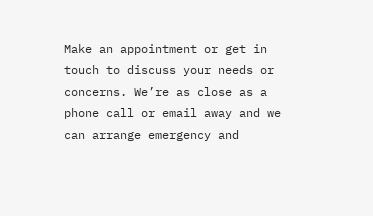Make an appointment or get in touch to discuss your needs or concerns. We’re as close as a phone call or email away and we can arrange emergency and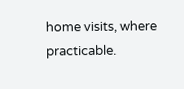home visits, where practicable.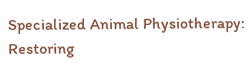Specialized Animal Physiotherapy: Restoring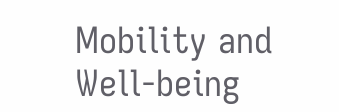Mobility and Well-being